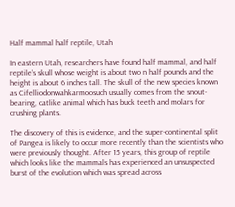Half mammal half reptile, Utah

In eastern Utah, researchers have found half mammal, and half reptile’s skull whose weight is about two n half pounds and the height is about 6 inches tall. The skull of the new species known as Cifelliodonwahkarmoosuch usually comes from the snout-bearing, catlike animal which has buck teeth and molars for crushing plants.

The discovery of this is evidence, and the super-continental split of Pangea is likely to occur more recently than the scientists who were previously thought. After 15 years, this group of reptile which looks like the mammals has experienced an unsuspected burst of the evolution which was spread across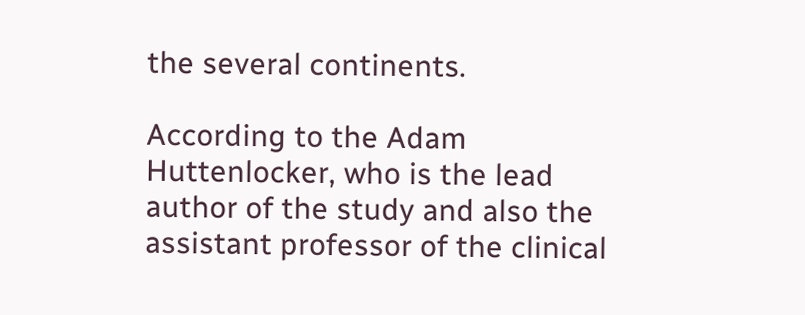the several continents.

According to the Adam Huttenlocker, who is the lead author of the study and also the assistant professor of the clinical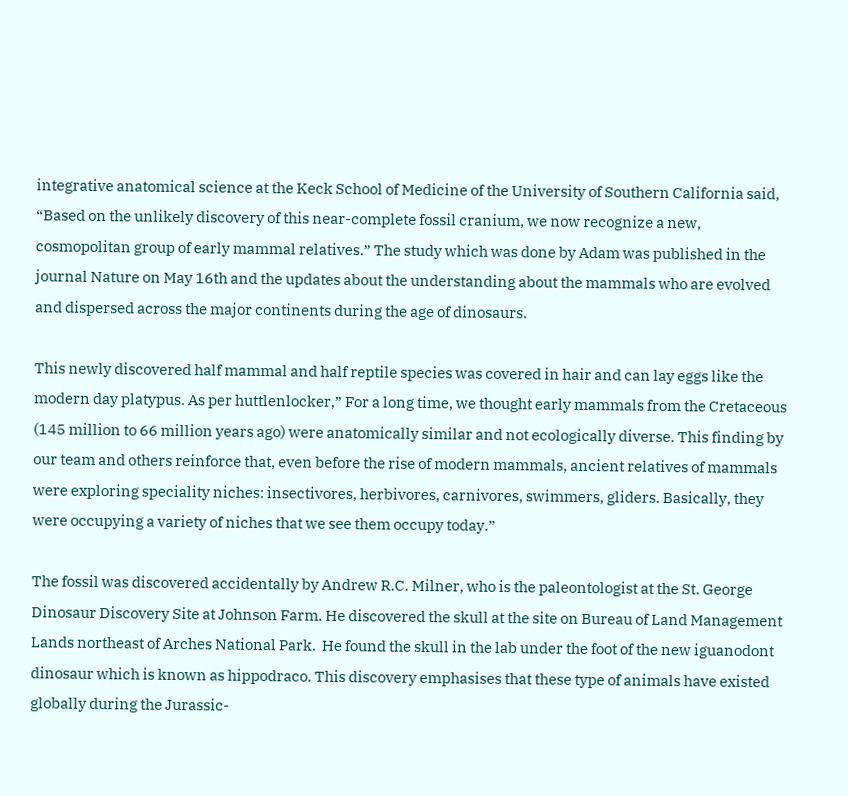integrative anatomical science at the Keck School of Medicine of the University of Southern California said, “Based on the unlikely discovery of this near-complete fossil cranium, we now recognize a new, cosmopolitan group of early mammal relatives.” The study which was done by Adam was published in the journal Nature on May 16th and the updates about the understanding about the mammals who are evolved and dispersed across the major continents during the age of dinosaurs.

This newly discovered half mammal and half reptile species was covered in hair and can lay eggs like the modern day platypus. As per huttlenlocker,” For a long time, we thought early mammals from the Cretaceous (145 million to 66 million years ago) were anatomically similar and not ecologically diverse. This finding by our team and others reinforce that, even before the rise of modern mammals, ancient relatives of mammals were exploring speciality niches: insectivores, herbivores, carnivores, swimmers, gliders. Basically, they were occupying a variety of niches that we see them occupy today.”

The fossil was discovered accidentally by Andrew R.C. Milner, who is the paleontologist at the St. George Dinosaur Discovery Site at Johnson Farm. He discovered the skull at the site on Bureau of Land Management Lands northeast of Arches National Park.  He found the skull in the lab under the foot of the new iguanodont dinosaur which is known as hippodraco. This discovery emphasises that these type of animals have existed globally during the Jurassic-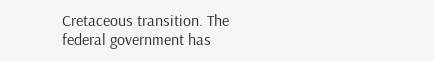Cretaceous transition. The federal government has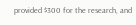provided $300 for the research, and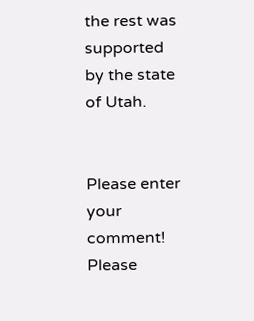the rest was supported by the state of Utah.


Please enter your comment!
Please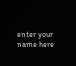enter your name here